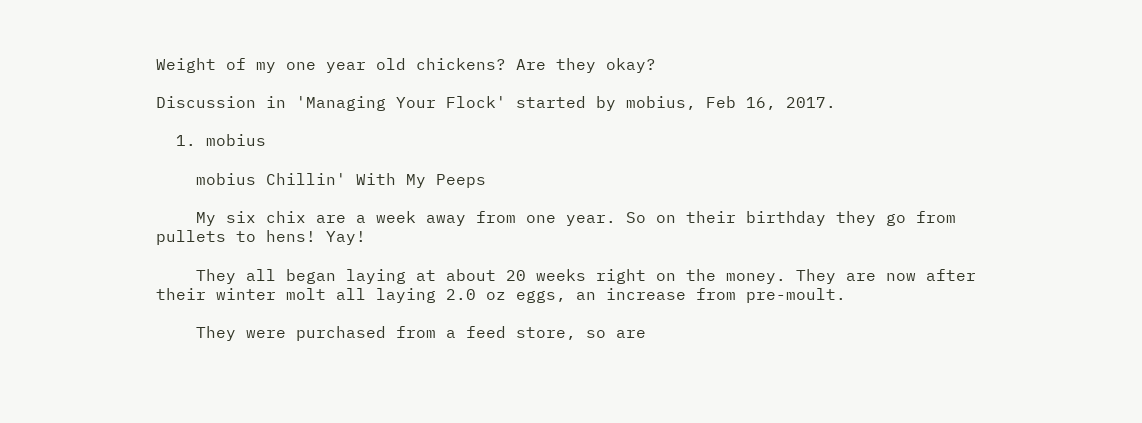Weight of my one year old chickens? Are they okay?

Discussion in 'Managing Your Flock' started by mobius, Feb 16, 2017.

  1. mobius

    mobius Chillin' With My Peeps

    My six chix are a week away from one year. So on their birthday they go from pullets to hens! Yay!

    They all began laying at about 20 weeks right on the money. They are now after their winter molt all laying 2.0 oz eggs, an increase from pre-moult.

    They were purchased from a feed store, so are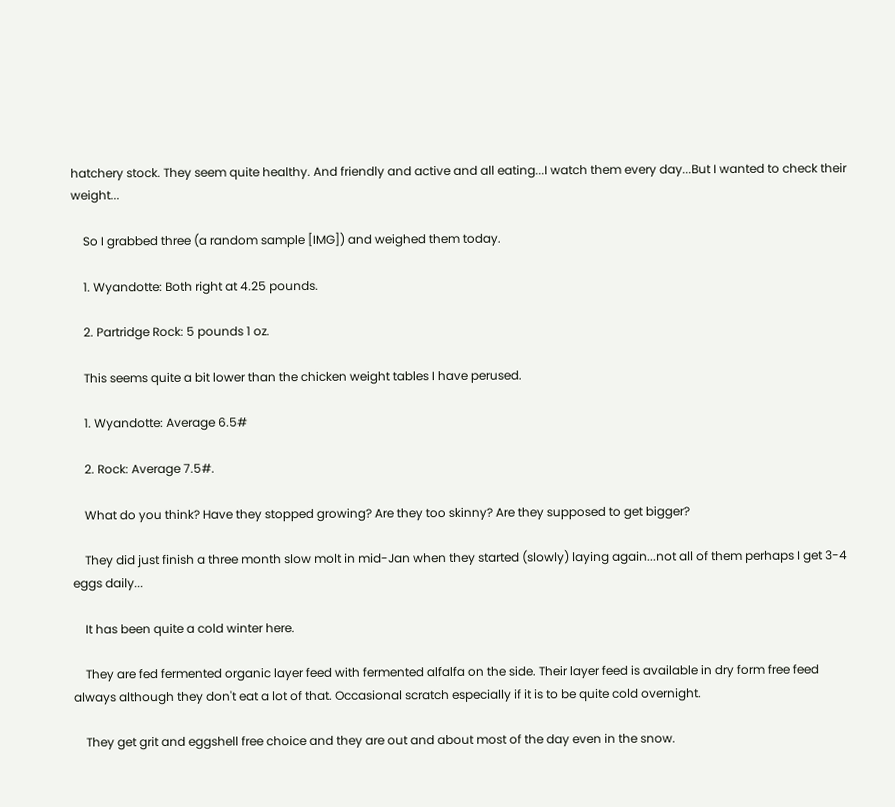hatchery stock. They seem quite healthy. And friendly and active and all eating...I watch them every day...But I wanted to check their weight...

    So I grabbed three (a random sample [IMG]) and weighed them today.

    1. Wyandotte: Both right at 4.25 pounds.

    2. Partridge Rock: 5 pounds 1 oz.

    This seems quite a bit lower than the chicken weight tables I have perused.

    1. Wyandotte: Average 6.5#

    2. Rock: Average 7.5#.

    What do you think? Have they stopped growing? Are they too skinny? Are they supposed to get bigger?

    They did just finish a three month slow molt in mid-Jan when they started (slowly) laying again...not all of them perhaps I get 3-4 eggs daily...

    It has been quite a cold winter here.

    They are fed fermented organic layer feed with fermented alfalfa on the side. Their layer feed is available in dry form free feed always although they don't eat a lot of that. Occasional scratch especially if it is to be quite cold overnight.

    They get grit and eggshell free choice and they are out and about most of the day even in the snow.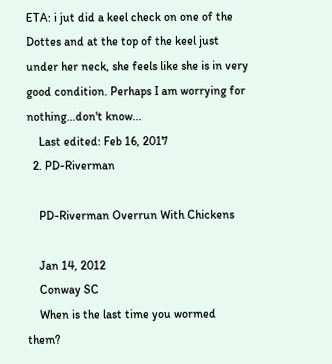ETA: i jut did a keel check on one of the Dottes and at the top of the keel just under her neck, she feels like she is in very good condition. Perhaps I am worrying for nothing...don't know...
    Last edited: Feb 16, 2017
  2. PD-Riverman

    PD-Riverman Overrun With Chickens

    Jan 14, 2012
    Conway SC
    When is the last time you wormed them?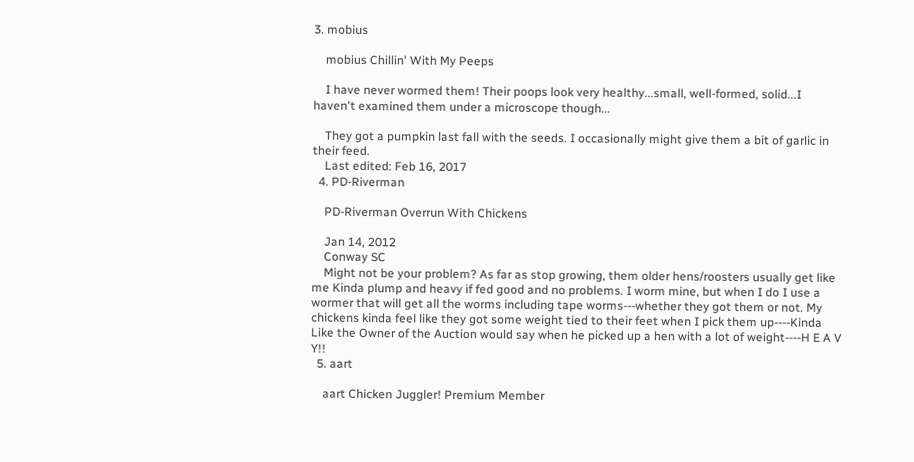3. mobius

    mobius Chillin' With My Peeps

    I have never wormed them! Their poops look very healthy...small, well-formed, solid...I haven't examined them under a microscope though...

    They got a pumpkin last fall with the seeds. I occasionally might give them a bit of garlic in their feed.
    Last edited: Feb 16, 2017
  4. PD-Riverman

    PD-Riverman Overrun With Chickens

    Jan 14, 2012
    Conway SC
    Might not be your problem? As far as stop growing, them older hens/roosters usually get like me Kinda plump and heavy if fed good and no problems. I worm mine, but when I do I use a wormer that will get all the worms including tape worms---whether they got them or not. My chickens kinda feel like they got some weight tied to their feet when I pick them up----Kinda Like the Owner of the Auction would say when he picked up a hen with a lot of weight----H E A V Y!!
  5. aart

    aart Chicken Juggler! Premium Member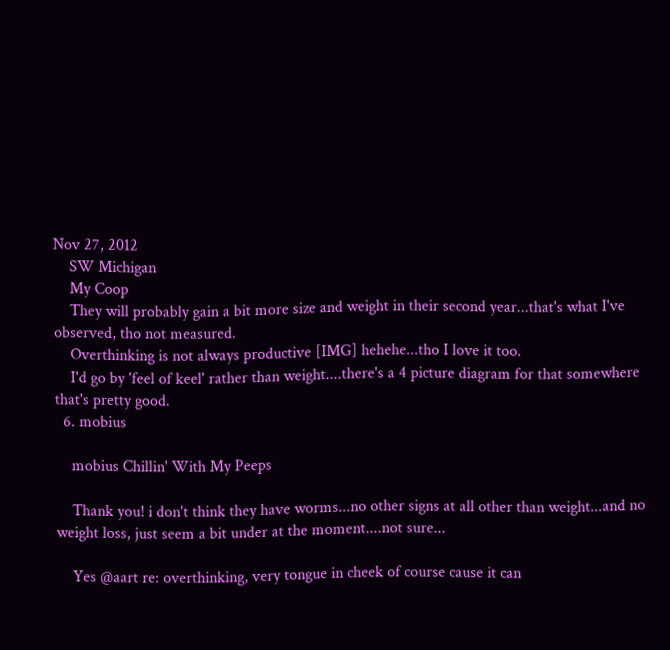Nov 27, 2012
    SW Michigan
    My Coop
    They will probably gain a bit more size and weight in their second year...that's what I've observed, tho not measured.
    Overthinking is not always productive [IMG] hehehe...tho I love it too.
    I'd go by 'feel of keel' rather than weight....there's a 4 picture diagram for that somewhere that's pretty good.
  6. mobius

    mobius Chillin' With My Peeps

    Thank you! i don't think they have worms...no other signs at all other than weight...and no weight loss, just seem a bit under at the moment....not sure...

    Yes @aart re: overthinking, very tongue in cheek of course cause it can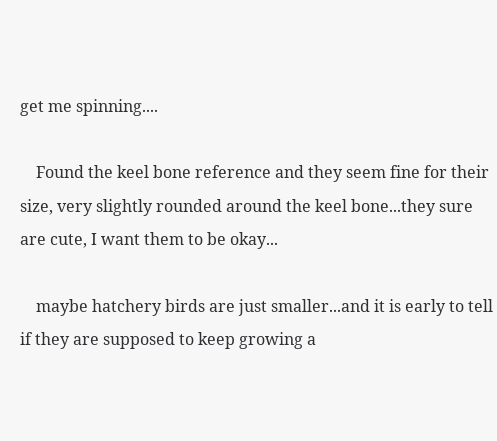get me spinning....

    Found the keel bone reference and they seem fine for their size, very slightly rounded around the keel bone...they sure are cute, I want them to be okay...

    maybe hatchery birds are just smaller...and it is early to tell if they are supposed to keep growing a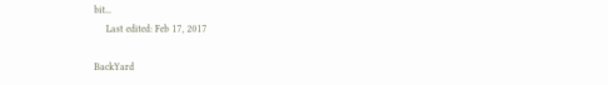bit...
    Last edited: Feb 17, 2017

BackYard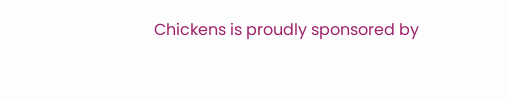Chickens is proudly sponsored by